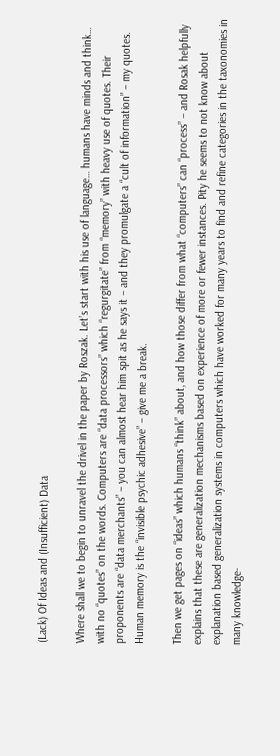(Lack) Of Ideas and (Insufficient) Data

Where shall we to begin to unravel the drivel in the paper by Roszak. Let’s start with his use of language… humans have minds and think… with no “quotes” on the words. Computers are “data processors” which “regurgitate” from “memory” with heavy use of quotes. Their proponents are “data merchants” – you can almost hear him spit as he says it – and they promulgate a “cult of information” – my quotes. Human memory is the “invisible psychic adhesive” – give me a break.

Then we get pages on “ideas” which humans “think” about, and how those differ from what “computers” can “process” – and Rosak helpfully explains that these are generalization mechanisms based on experience of more or fewer instances. Pity he seems to not know about explanation based generalization systems in computers which have worked for many years to find and refine categories in the taxonomies in many knowledge-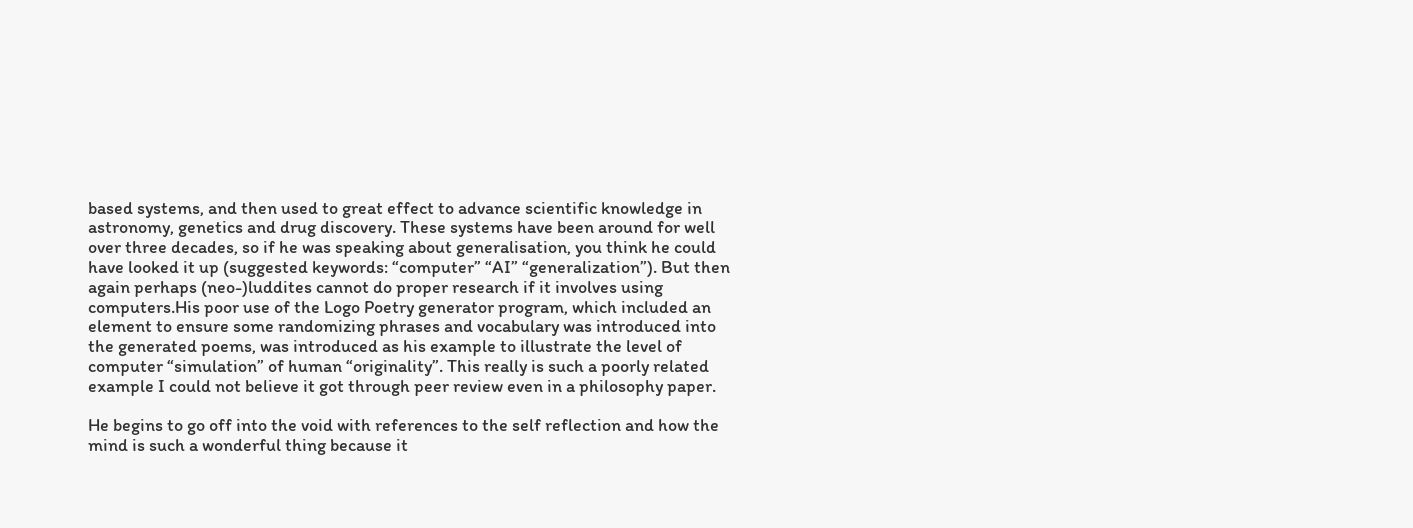based systems, and then used to great effect to advance scientific knowledge in astronomy, genetics and drug discovery. These systems have been around for well over three decades, so if he was speaking about generalisation, you think he could have looked it up (suggested keywords: “computer” “AI” “generalization”). But then again perhaps (neo-)luddites cannot do proper research if it involves using computers.His poor use of the Logo Poetry generator program, which included an element to ensure some randomizing phrases and vocabulary was introduced into the generated poems, was introduced as his example to illustrate the level of computer “simulation” of human “originality”. This really is such a poorly related example I could not believe it got through peer review even in a philosophy paper.

He begins to go off into the void with references to the self reflection and how the mind is such a wonderful thing because it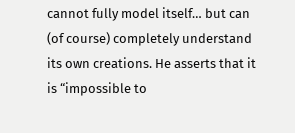cannot fully model itself… but can (of course) completely understand its own creations. He asserts that it is “impossible to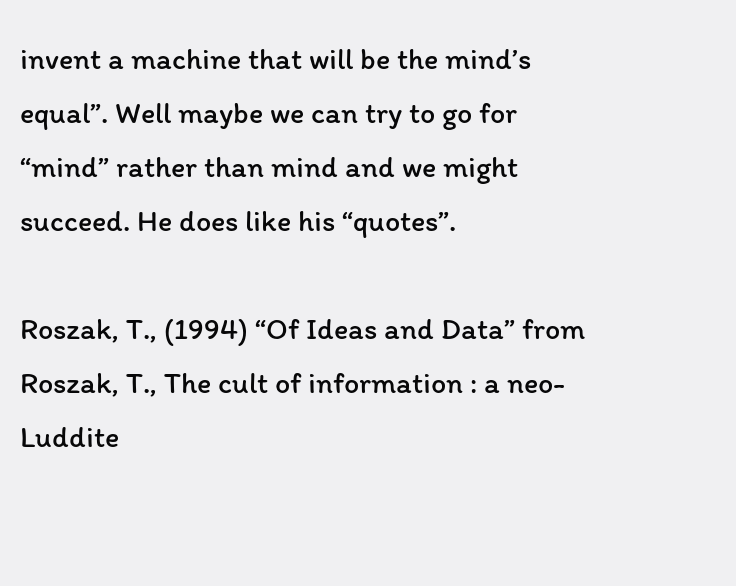invent a machine that will be the mind’s equal”. Well maybe we can try to go for “mind” rather than mind and we might succeed. He does like his “quotes”.

Roszak, T., (1994) “Of Ideas and Data” from Roszak, T., The cult of information : a neo-Luddite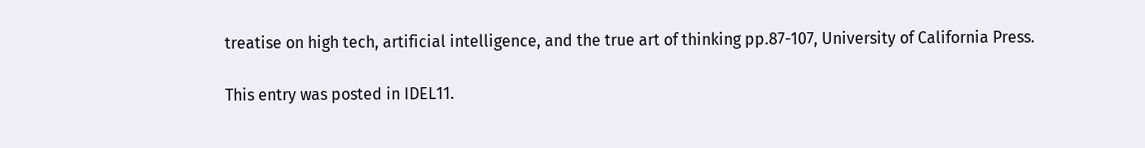treatise on high tech, artificial intelligence, and the true art of thinking pp.87-107, University of California Press.

This entry was posted in IDEL11.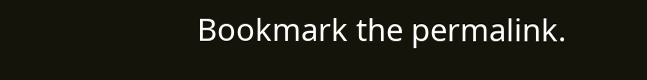Bookmark the permalink.